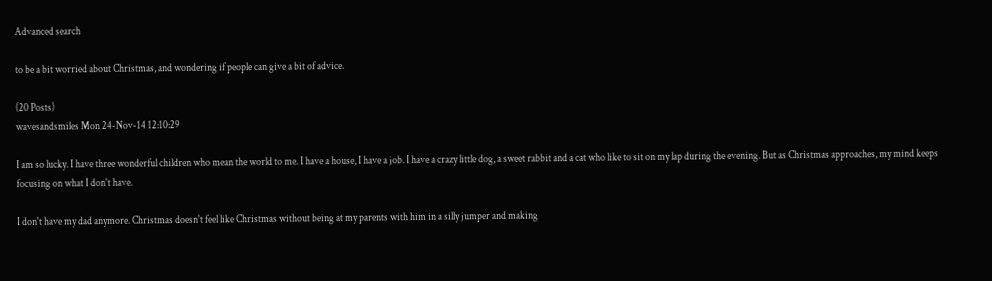Advanced search

to be a bit worried about Christmas, and wondering if people can give a bit of advice.

(20 Posts)
wavesandsmiles Mon 24-Nov-14 12:10:29

I am so lucky. I have three wonderful children who mean the world to me. I have a house, I have a job. I have a crazy little dog, a sweet rabbit and a cat who like to sit on my lap during the evening. But as Christmas approaches, my mind keeps focusing on what I don't have.

I don't have my dad anymore. Christmas doesn't feel like Christmas without being at my parents with him in a silly jumper and making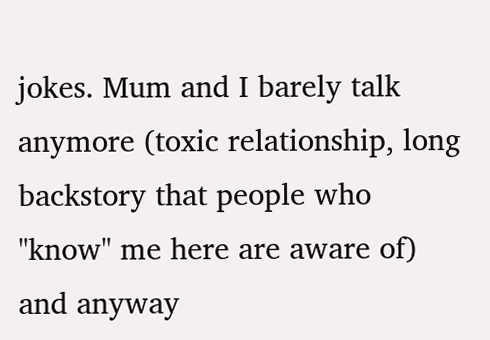jokes. Mum and I barely talk anymore (toxic relationship, long backstory that people who "know" me here are aware of) and anyway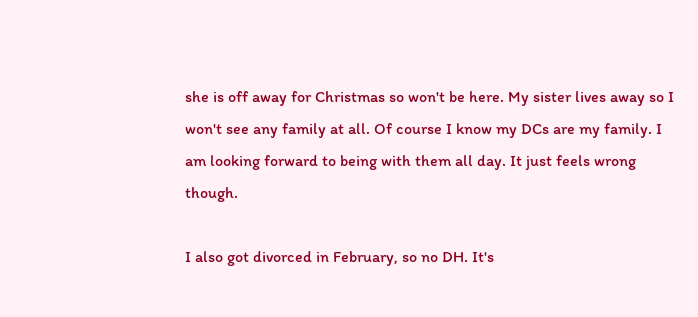she is off away for Christmas so won't be here. My sister lives away so I won't see any family at all. Of course I know my DCs are my family. I am looking forward to being with them all day. It just feels wrong though.

I also got divorced in February, so no DH. It's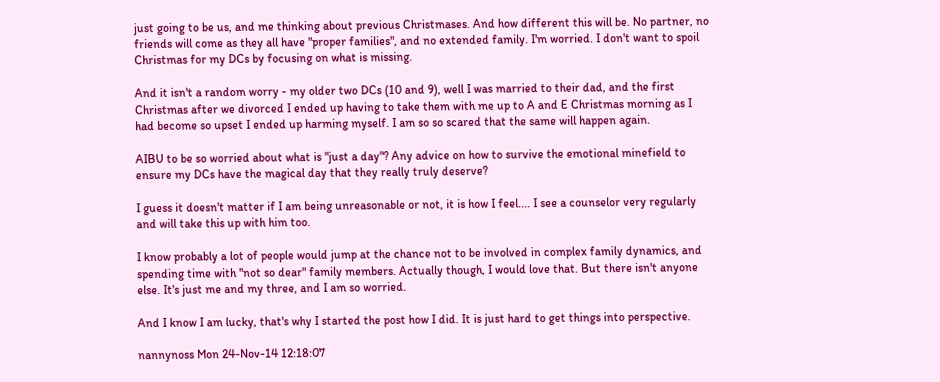just going to be us, and me thinking about previous Christmases. And how different this will be. No partner, no friends will come as they all have "proper families", and no extended family. I'm worried. I don't want to spoil Christmas for my DCs by focusing on what is missing.

And it isn't a random worry - my older two DCs (10 and 9), well I was married to their dad, and the first Christmas after we divorced I ended up having to take them with me up to A and E Christmas morning as I had become so upset I ended up harming myself. I am so so scared that the same will happen again.

AIBU to be so worried about what is "just a day"? Any advice on how to survive the emotional minefield to ensure my DCs have the magical day that they really truly deserve?

I guess it doesn't matter if I am being unreasonable or not, it is how I feel.... I see a counselor very regularly and will take this up with him too.

I know probably a lot of people would jump at the chance not to be involved in complex family dynamics, and spending time with "not so dear" family members. Actually though, I would love that. But there isn't anyone else. It's just me and my three, and I am so worried.

And I know I am lucky, that's why I started the post how I did. It is just hard to get things into perspective.

nannynoss Mon 24-Nov-14 12:18:07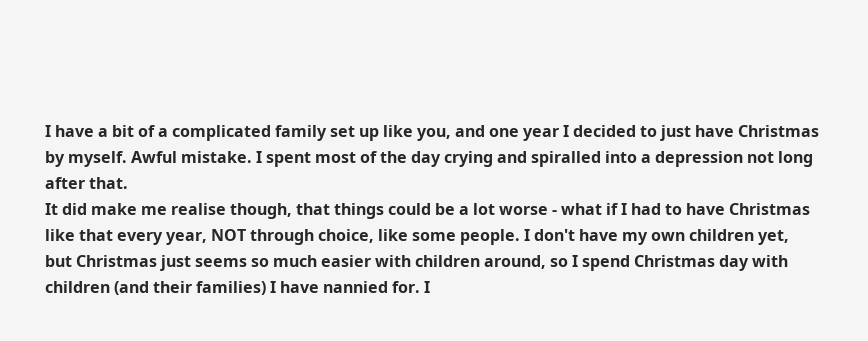I have a bit of a complicated family set up like you, and one year I decided to just have Christmas by myself. Awful mistake. I spent most of the day crying and spiralled into a depression not long after that.
It did make me realise though, that things could be a lot worse - what if I had to have Christmas like that every year, NOT through choice, like some people. I don't have my own children yet, but Christmas just seems so much easier with children around, so I spend Christmas day with children (and their families) I have nannied for. I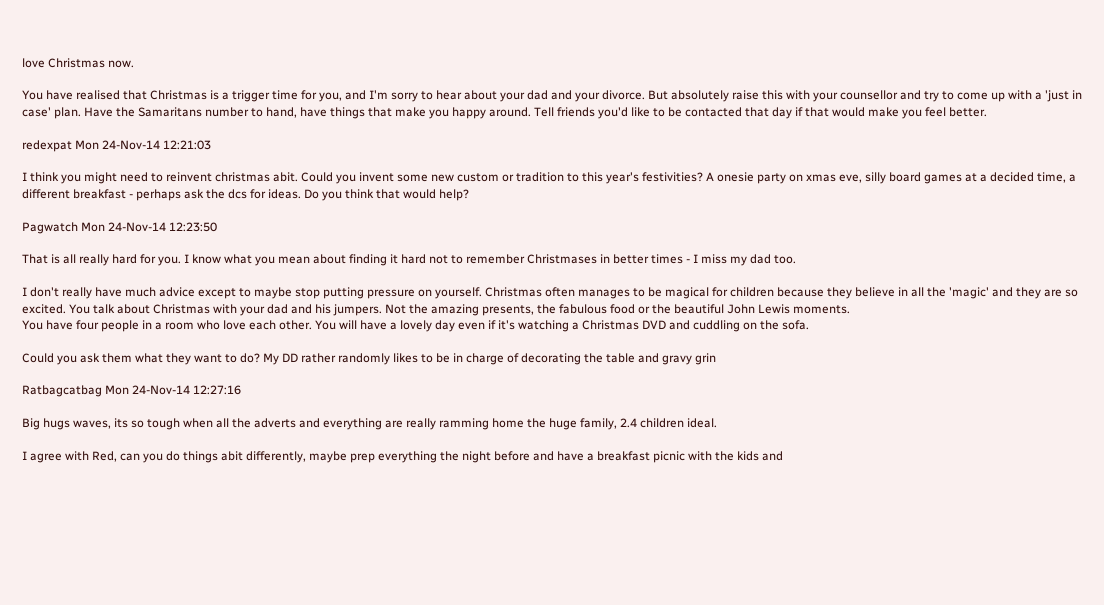love Christmas now.

You have realised that Christmas is a trigger time for you, and I'm sorry to hear about your dad and your divorce. But absolutely raise this with your counsellor and try to come up with a 'just in case' plan. Have the Samaritans number to hand, have things that make you happy around. Tell friends you'd like to be contacted that day if that would make you feel better.

redexpat Mon 24-Nov-14 12:21:03

I think you might need to reinvent christmas abit. Could you invent some new custom or tradition to this year's festivities? A onesie party on xmas eve, silly board games at a decided time, a different breakfast - perhaps ask the dcs for ideas. Do you think that would help?

Pagwatch Mon 24-Nov-14 12:23:50

That is all really hard for you. I know what you mean about finding it hard not to remember Christmases in better times - I miss my dad too.

I don't really have much advice except to maybe stop putting pressure on yourself. Christmas often manages to be magical for children because they believe in all the 'magic' and they are so excited. You talk about Christmas with your dad and his jumpers. Not the amazing presents, the fabulous food or the beautiful John Lewis moments.
You have four people in a room who love each other. You will have a lovely day even if it's watching a Christmas DVD and cuddling on the sofa.

Could you ask them what they want to do? My DD rather randomly likes to be in charge of decorating the table and gravy grin

Ratbagcatbag Mon 24-Nov-14 12:27:16

Big hugs waves, its so tough when all the adverts and everything are really ramming home the huge family, 2.4 children ideal.

I agree with Red, can you do things abit differently, maybe prep everything the night before and have a breakfast picnic with the kids and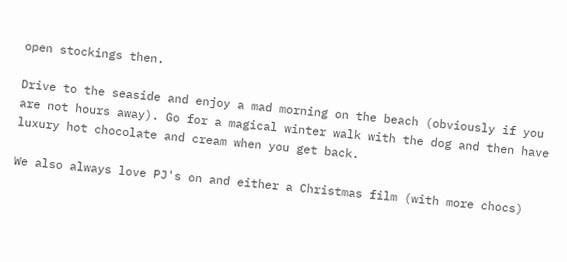open stockings then.

Drive to the seaside and enjoy a mad morning on the beach (obviously if you are not hours away). Go for a magical winter walk with the dog and then have luxury hot chocolate and cream when you get back.

We also always love PJ's on and either a Christmas film (with more chocs)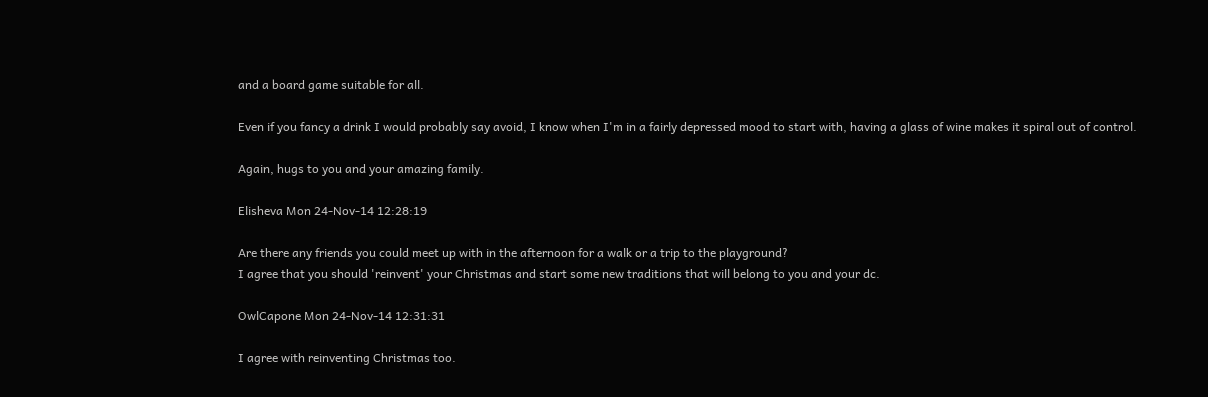and a board game suitable for all.

Even if you fancy a drink I would probably say avoid, I know when I'm in a fairly depressed mood to start with, having a glass of wine makes it spiral out of control.

Again, hugs to you and your amazing family.

Elisheva Mon 24-Nov-14 12:28:19

Are there any friends you could meet up with in the afternoon for a walk or a trip to the playground?
I agree that you should 'reinvent' your Christmas and start some new traditions that will belong to you and your dc.

OwlCapone Mon 24-Nov-14 12:31:31

I agree with reinventing Christmas too.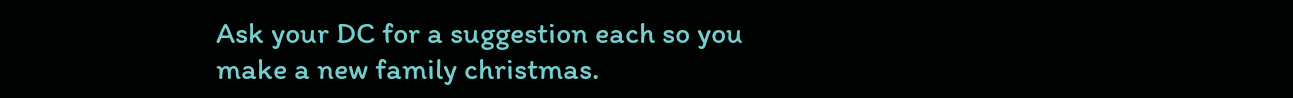Ask your DC for a suggestion each so you make a new family christmas.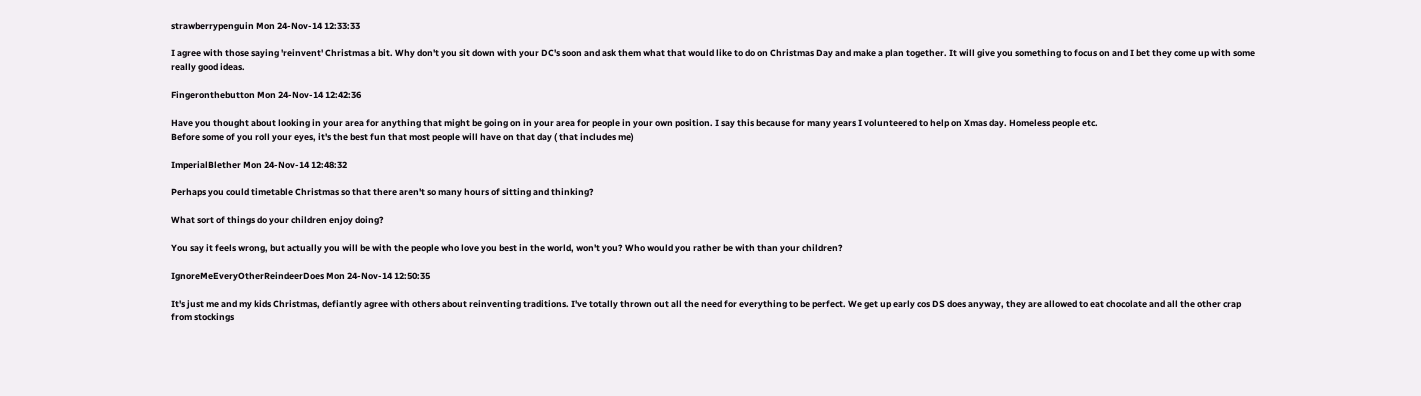strawberrypenguin Mon 24-Nov-14 12:33:33

I agree with those saying 'reinvent' Christmas a bit. Why don't you sit down with your DC's soon and ask them what that would like to do on Christmas Day and make a plan together. It will give you something to focus on and I bet they come up with some really good ideas.

Fingeronthebutton Mon 24-Nov-14 12:42:36

Have you thought about looking in your area for anything that might be going on in your area for people in your own position. I say this because for many years I volunteered to help on Xmas day. Homeless people etc.
Before some of you roll your eyes, it's the best fun that most people will have on that day ( that includes me)

ImperialBlether Mon 24-Nov-14 12:48:32

Perhaps you could timetable Christmas so that there aren't so many hours of sitting and thinking?

What sort of things do your children enjoy doing?

You say it feels wrong, but actually you will be with the people who love you best in the world, won't you? Who would you rather be with than your children?

IgnoreMeEveryOtherReindeerDoes Mon 24-Nov-14 12:50:35

It's just me and my kids Christmas, defiantly agree with others about reinventing traditions. I've totally thrown out all the need for everything to be perfect. We get up early cos DS does anyway, they are allowed to eat chocolate and all the other crap from stockings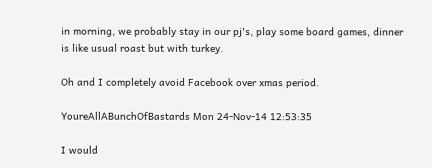in morning, we probably stay in our pj's, play some board games, dinner is like usual roast but with turkey.

Oh and I completely avoid Facebook over xmas period.

YoureAllABunchOfBastards Mon 24-Nov-14 12:53:35

I would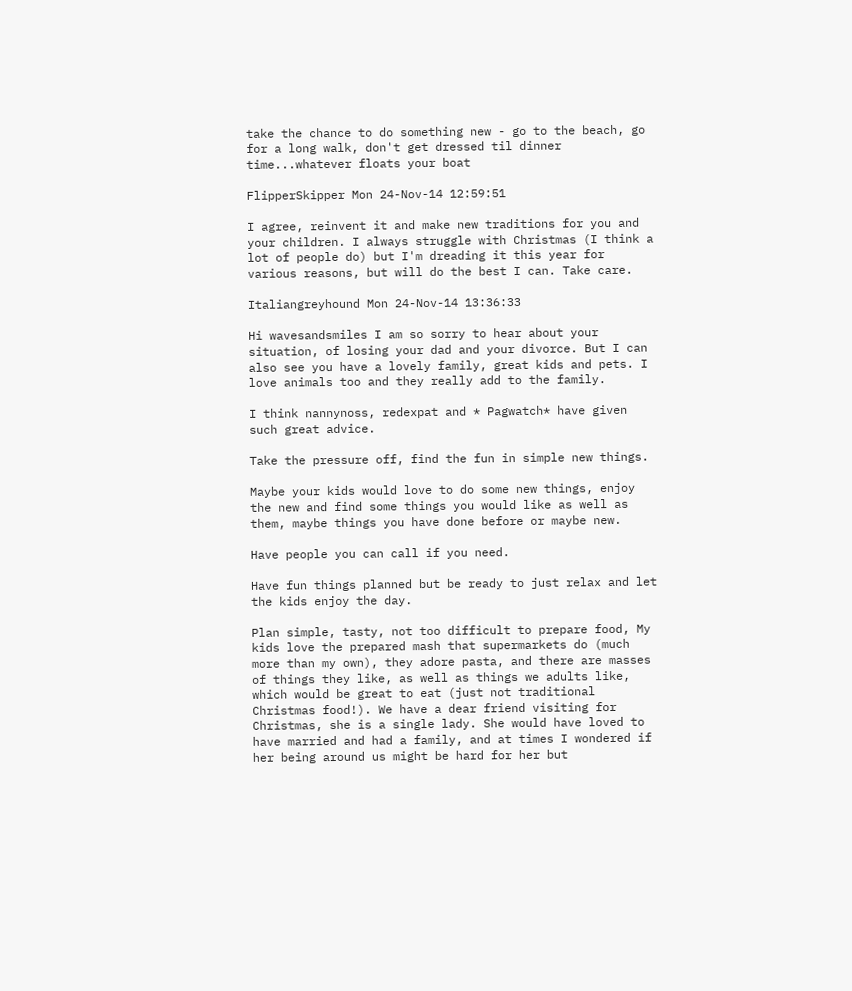take the chance to do something new - go to the beach, go for a long walk, don't get dressed til dinner time...whatever floats your boat

FlipperSkipper Mon 24-Nov-14 12:59:51

I agree, reinvent it and make new traditions for you and your children. I always struggle with Christmas (I think a lot of people do) but I'm dreading it this year for various reasons, but will do the best I can. Take care.

Italiangreyhound Mon 24-Nov-14 13:36:33

Hi wavesandsmiles I am so sorry to hear about your situation, of losing your dad and your divorce. But I can also see you have a lovely family, great kids and pets. I love animals too and they really add to the family.

I think nannynoss, redexpat and * Pagwatch* have given such great advice.

Take the pressure off, find the fun in simple new things.

Maybe your kids would love to do some new things, enjoy the new and find some things you would like as well as them, maybe things you have done before or maybe new.

Have people you can call if you need.

Have fun things planned but be ready to just relax and let the kids enjoy the day.

Plan simple, tasty, not too difficult to prepare food, My kids love the prepared mash that supermarkets do (much more than my own), they adore pasta, and there are masses of things they like, as well as things we adults like, which would be great to eat (just not traditional Christmas food!). We have a dear friend visiting for Christmas, she is a single lady. She would have loved to have married and had a family, and at times I wondered if her being around us might be hard for her but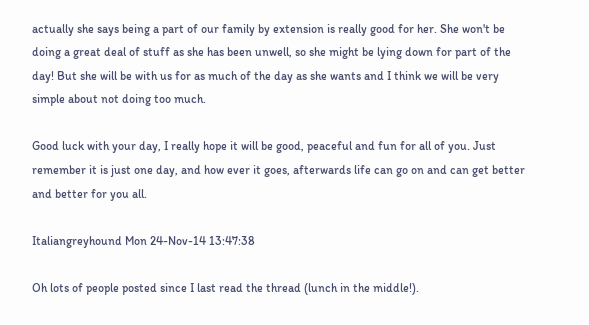actually she says being a part of our family by extension is really good for her. She won't be doing a great deal of stuff as she has been unwell, so she might be lying down for part of the day! But she will be with us for as much of the day as she wants and I think we will be very simple about not doing too much.

Good luck with your day, I really hope it will be good, peaceful and fun for all of you. Just remember it is just one day, and how ever it goes, afterwards life can go on and can get better and better for you all.

Italiangreyhound Mon 24-Nov-14 13:47:38

Oh lots of people posted since I last read the thread (lunch in the middle!).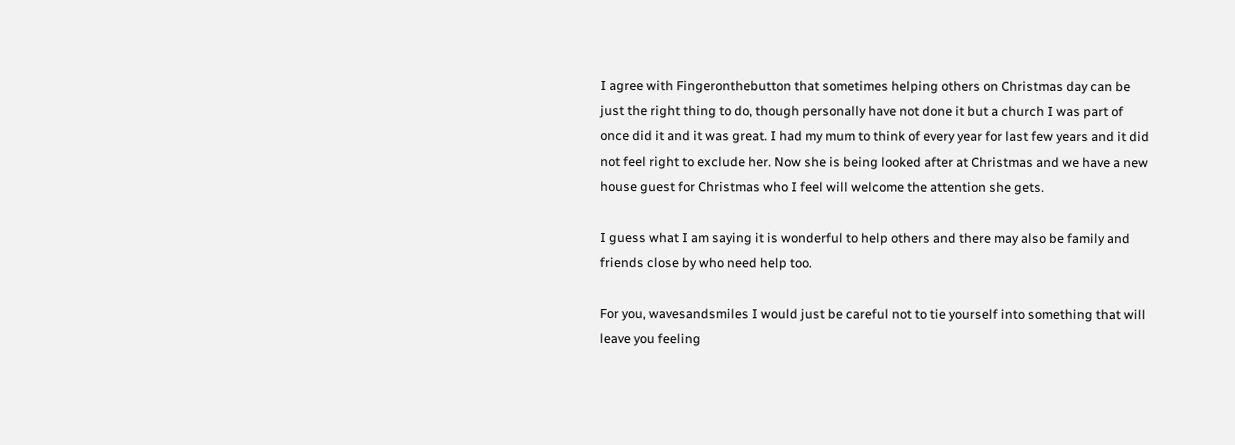I agree with Fingeronthebutton that sometimes helping others on Christmas day can be just the right thing to do, though personally have not done it but a church I was part of once did it and it was great. I had my mum to think of every year for last few years and it did not feel right to exclude her. Now she is being looked after at Christmas and we have a new house guest for Christmas who I feel will welcome the attention she gets.

I guess what I am saying it is wonderful to help others and there may also be family and friends close by who need help too.

For you, wavesandsmiles I would just be careful not to tie yourself into something that will leave you feeling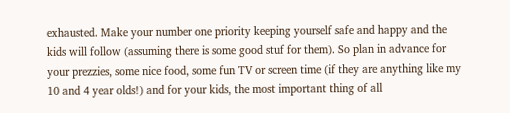exhausted. Make your number one priority keeping yourself safe and happy and the kids will follow (assuming there is some good stuf for them). So plan in advance for your prezzies, some nice food, some fun TV or screen time (if they are anything like my 10 and 4 year olds!) and for your kids, the most important thing of all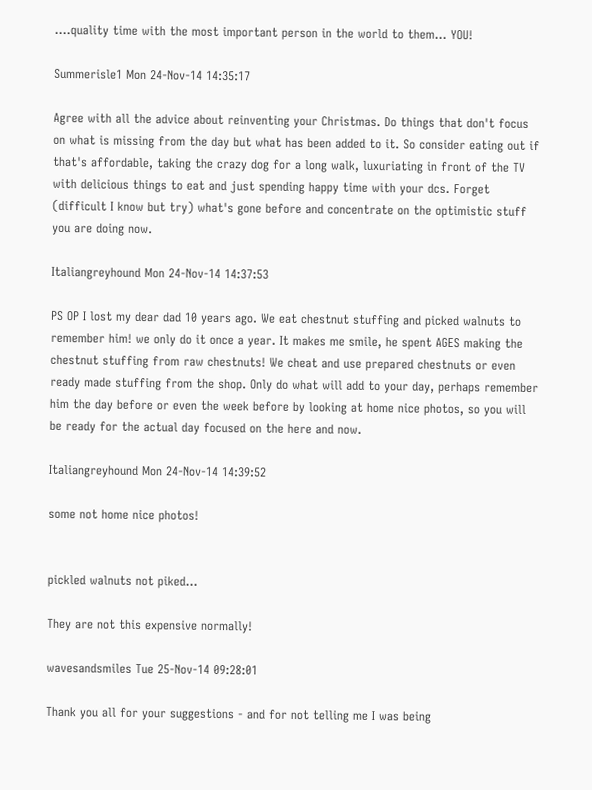....quality time with the most important person in the world to them... YOU!

Summerisle1 Mon 24-Nov-14 14:35:17

Agree with all the advice about reinventing your Christmas. Do things that don't focus on what is missing from the day but what has been added to it. So consider eating out if that's affordable, taking the crazy dog for a long walk, luxuriating in front of the TV with delicious things to eat and just spending happy time with your dcs. Forget (difficult I know but try) what's gone before and concentrate on the optimistic stuff you are doing now.

Italiangreyhound Mon 24-Nov-14 14:37:53

PS OP I lost my dear dad 10 years ago. We eat chestnut stuffing and picked walnuts to remember him! we only do it once a year. It makes me smile, he spent AGES making the chestnut stuffing from raw chestnuts! We cheat and use prepared chestnuts or even ready made stuffing from the shop. Only do what will add to your day, perhaps remember him the day before or even the week before by looking at home nice photos, so you will be ready for the actual day focused on the here and now.

Italiangreyhound Mon 24-Nov-14 14:39:52

some not home nice photos!


pickled walnuts not piked...

They are not this expensive normally!

wavesandsmiles Tue 25-Nov-14 09:28:01

Thank you all for your suggestions - and for not telling me I was being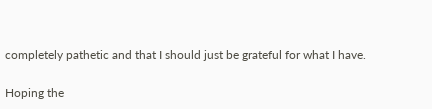completely pathetic and that I should just be grateful for what I have.

Hoping the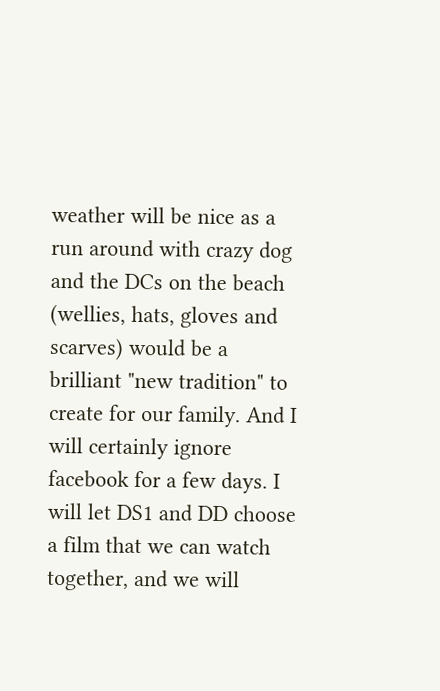weather will be nice as a run around with crazy dog and the DCs on the beach (wellies, hats, gloves and scarves) would be a brilliant "new tradition" to create for our family. And I will certainly ignore facebook for a few days. I will let DS1 and DD choose a film that we can watch together, and we will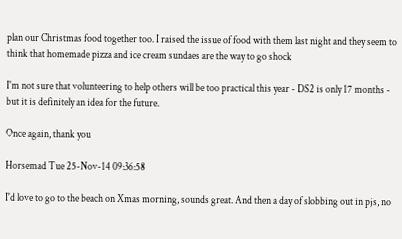plan our Christmas food together too. I raised the issue of food with them last night and they seem to think that homemade pizza and ice cream sundaes are the way to go shock

I'm not sure that volunteering to help others will be too practical this year - DS2 is only 17 months - but it is definitely an idea for the future.

Once again, thank you

Horsemad Tue 25-Nov-14 09:36:58

I'd love to go to the beach on Xmas morning, sounds great. And then a day of slobbing out in pjs, no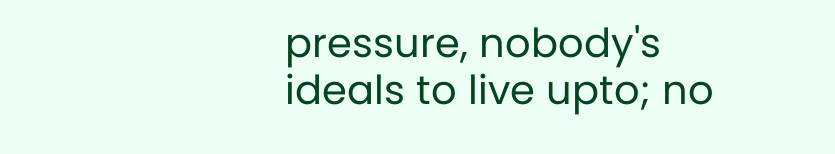pressure, nobody's ideals to live upto; no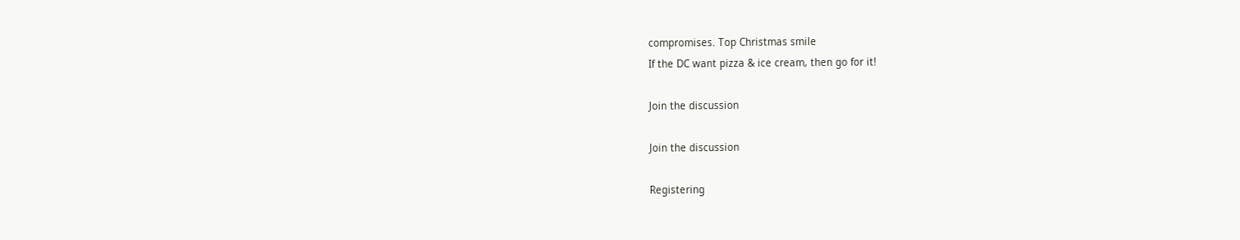compromises. Top Christmas smile
If the DC want pizza & ice cream, then go for it!

Join the discussion

Join the discussion

Registering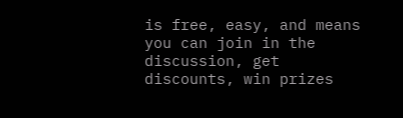is free, easy, and means you can join in the discussion, get discounts, win prizes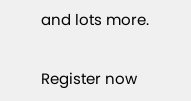and lots more.

Register now